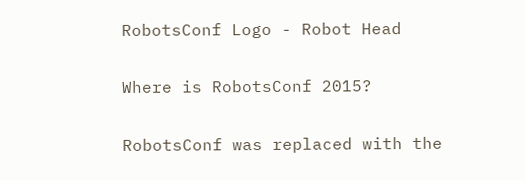RobotsConf Logo - Robot Head

Where is RobotsConf 2015?

RobotsConf was replaced with the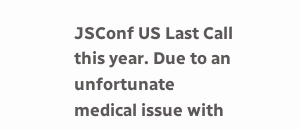JSConf US Last Call this year. Due to an unfortunate medical issue with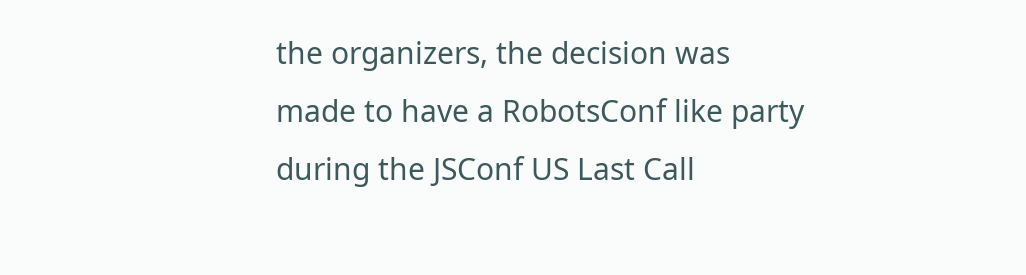the organizers, the decision was made to have a RobotsConf like party during the JSConf US Last Call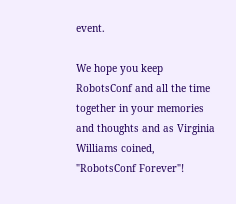event.

We hope you keep RobotsConf and all the time together in your memories and thoughts and as Virginia Williams coined,
"RobotsConf Forever"!